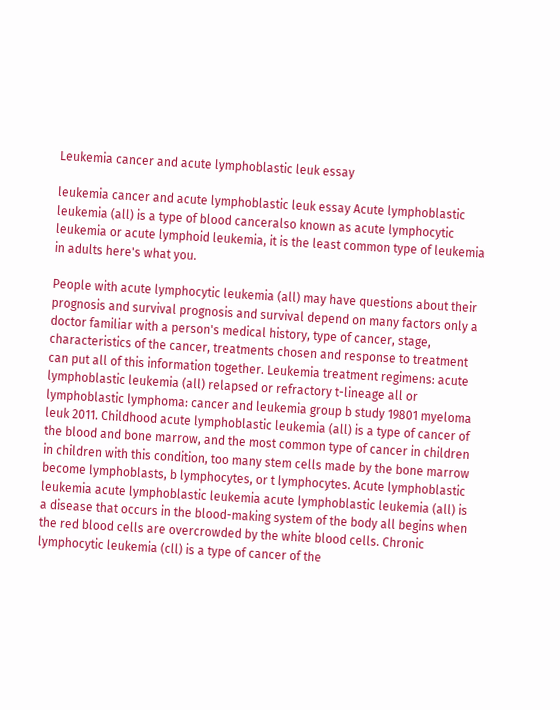Leukemia cancer and acute lymphoblastic leuk essay

leukemia cancer and acute lymphoblastic leuk essay Acute lymphoblastic leukemia (all) is a type of blood canceralso known as acute lymphocytic leukemia or acute lymphoid leukemia, it is the least common type of leukemia in adults here's what you.

People with acute lymphocytic leukemia (all) may have questions about their prognosis and survival prognosis and survival depend on many factors only a doctor familiar with a person's medical history, type of cancer, stage, characteristics of the cancer, treatments chosen and response to treatment can put all of this information together. Leukemia treatment regimens: acute lymphoblastic leukemia (all) relapsed or refractory t-lineage all or lymphoblastic lymphoma: cancer and leukemia group b study 19801 myeloma leuk 2011. Childhood acute lymphoblastic leukemia (all) is a type of cancer of the blood and bone marrow, and the most common type of cancer in children in children with this condition, too many stem cells made by the bone marrow become lymphoblasts, b lymphocytes, or t lymphocytes. Acute lymphoblastic leukemia acute lymphoblastic leukemia acute lymphoblastic leukemia (all) is a disease that occurs in the blood-making system of the body all begins when the red blood cells are overcrowded by the white blood cells. Chronic lymphocytic leukemia (cll) is a type of cancer of the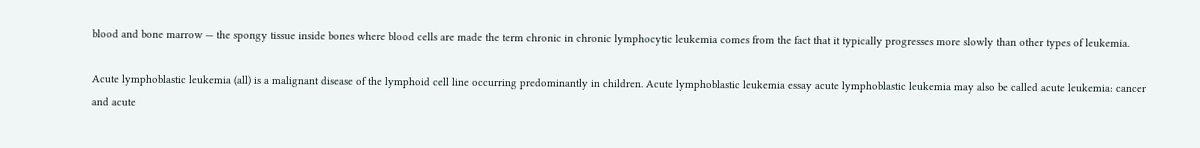blood and bone marrow — the spongy tissue inside bones where blood cells are made the term chronic in chronic lymphocytic leukemia comes from the fact that it typically progresses more slowly than other types of leukemia.

Acute lymphoblastic leukemia (all) is a malignant disease of the lymphoid cell line occurring predominantly in children. Acute lymphoblastic leukemia essay acute lymphoblastic leukemia may also be called acute leukemia: cancer and acute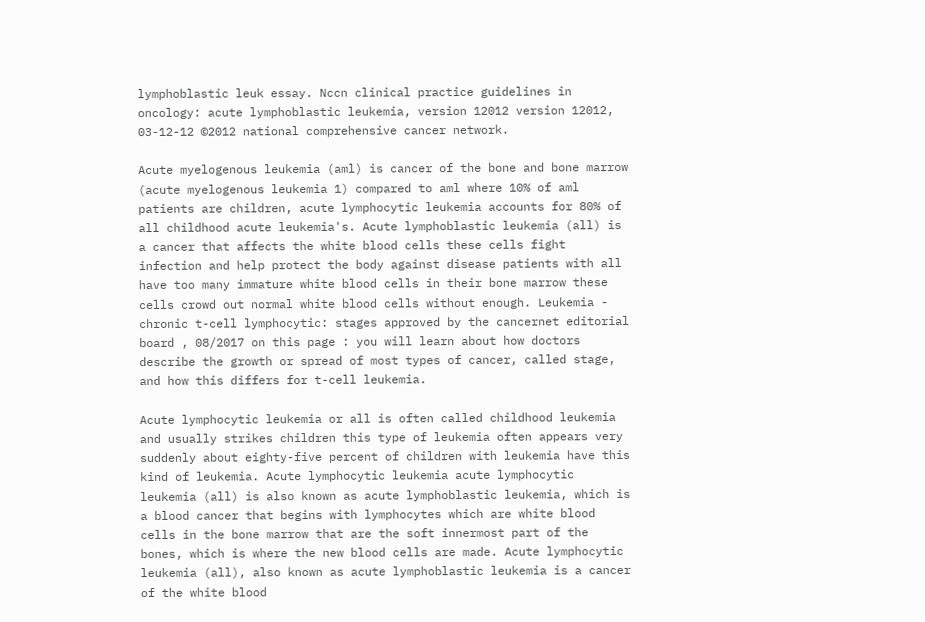lymphoblastic leuk essay. Nccn clinical practice guidelines in oncology: acute lymphoblastic leukemia, version 12012 version 12012, 03-12-12 ©2012 national comprehensive cancer network.

Acute myelogenous leukemia (aml) is cancer of the bone and bone marrow (acute myelogenous leukemia 1) compared to aml where 10% of aml patients are children, acute lymphocytic leukemia accounts for 80% of all childhood acute leukemia's. Acute lymphoblastic leukemia (all) is a cancer that affects the white blood cells these cells fight infection and help protect the body against disease patients with all have too many immature white blood cells in their bone marrow these cells crowd out normal white blood cells without enough. Leukemia - chronic t-cell lymphocytic: stages approved by the cancernet editorial board , 08/2017 on this page : you will learn about how doctors describe the growth or spread of most types of cancer, called stage, and how this differs for t-cell leukemia.

Acute lymphocytic leukemia or all is often called childhood leukemia and usually strikes children this type of leukemia often appears very suddenly about eighty-five percent of children with leukemia have this kind of leukemia. Acute lymphocytic leukemia acute lymphocytic leukemia (all) is also known as acute lymphoblastic leukemia, which is a blood cancer that begins with lymphocytes which are white blood cells in the bone marrow that are the soft innermost part of the bones, which is where the new blood cells are made. Acute lymphocytic leukemia (all), also known as acute lymphoblastic leukemia is a cancer of the white blood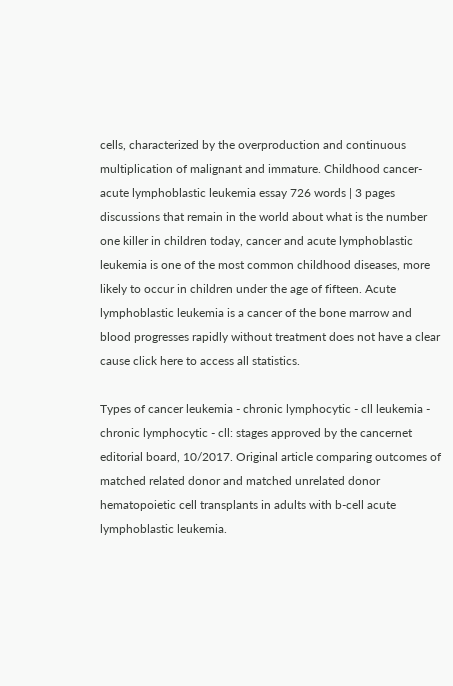cells, characterized by the overproduction and continuous multiplication of malignant and immature. Childhood cancer-acute lymphoblastic leukemia essay 726 words | 3 pages discussions that remain in the world about what is the number one killer in children today, cancer and acute lymphoblastic leukemia is one of the most common childhood diseases, more likely to occur in children under the age of fifteen. Acute lymphoblastic leukemia is a cancer of the bone marrow and blood progresses rapidly without treatment does not have a clear cause click here to access all statistics.

Types of cancer leukemia - chronic lymphocytic - cll leukemia - chronic lymphocytic - cll: stages approved by the cancernet editorial board, 10/2017. Original article comparing outcomes of matched related donor and matched unrelated donor hematopoietic cell transplants in adults with b-cell acute lymphoblastic leukemia.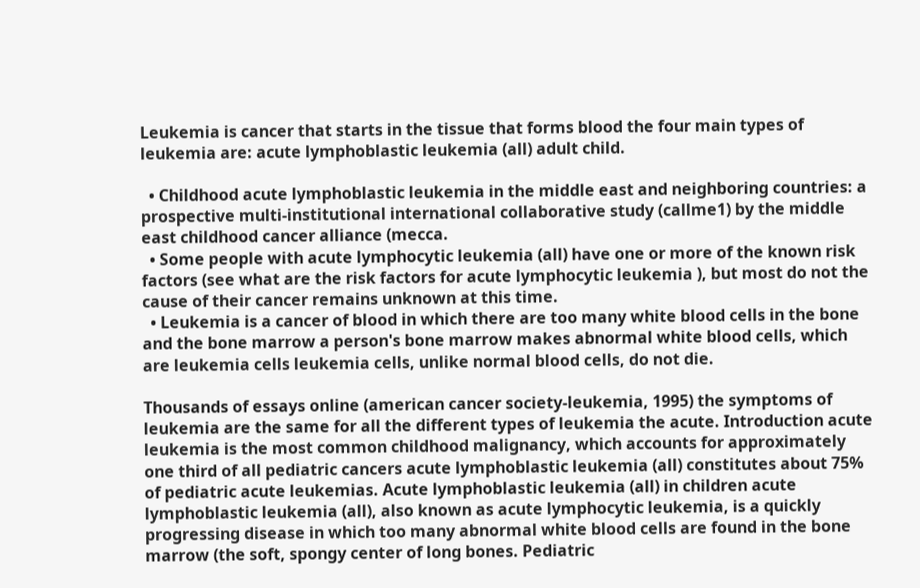Leukemia is cancer that starts in the tissue that forms blood the four main types of leukemia are: acute lymphoblastic leukemia (all) adult child.

  • Childhood acute lymphoblastic leukemia in the middle east and neighboring countries: a prospective multi-institutional international collaborative study (callme1) by the middle east childhood cancer alliance (mecca.
  • Some people with acute lymphocytic leukemia (all) have one or more of the known risk factors (see what are the risk factors for acute lymphocytic leukemia ), but most do not the cause of their cancer remains unknown at this time.
  • Leukemia is a cancer of blood in which there are too many white blood cells in the bone and the bone marrow a person's bone marrow makes abnormal white blood cells, which are leukemia cells leukemia cells, unlike normal blood cells, do not die.

Thousands of essays online (american cancer society-leukemia, 1995) the symptoms of leukemia are the same for all the different types of leukemia the acute. Introduction acute leukemia is the most common childhood malignancy, which accounts for approximately one third of all pediatric cancers acute lymphoblastic leukemia (all) constitutes about 75% of pediatric acute leukemias. Acute lymphoblastic leukemia (all) in children acute lymphoblastic leukemia (all), also known as acute lymphocytic leukemia, is a quickly progressing disease in which too many abnormal white blood cells are found in the bone marrow (the soft, spongy center of long bones. Pediatric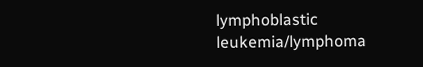lymphoblastic leukemia/lymphoma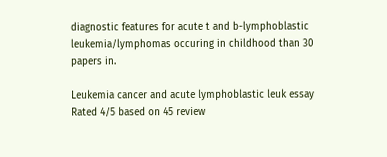diagnostic features for acute t and b-lymphoblastic leukemia/lymphomas occuring in childhood than 30 papers in.

Leukemia cancer and acute lymphoblastic leuk essay
Rated 4/5 based on 45 review